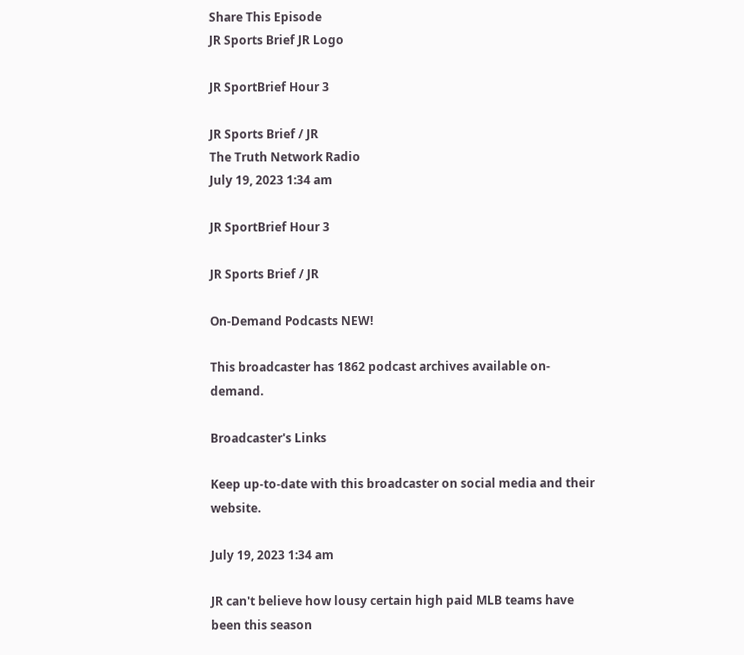Share This Episode
JR Sports Brief JR Logo

JR SportBrief Hour 3

JR Sports Brief / JR
The Truth Network Radio
July 19, 2023 1:34 am

JR SportBrief Hour 3

JR Sports Brief / JR

On-Demand Podcasts NEW!

This broadcaster has 1862 podcast archives available on-demand.

Broadcaster's Links

Keep up-to-date with this broadcaster on social media and their website.

July 19, 2023 1:34 am

JR can't believe how lousy certain high paid MLB teams have been this season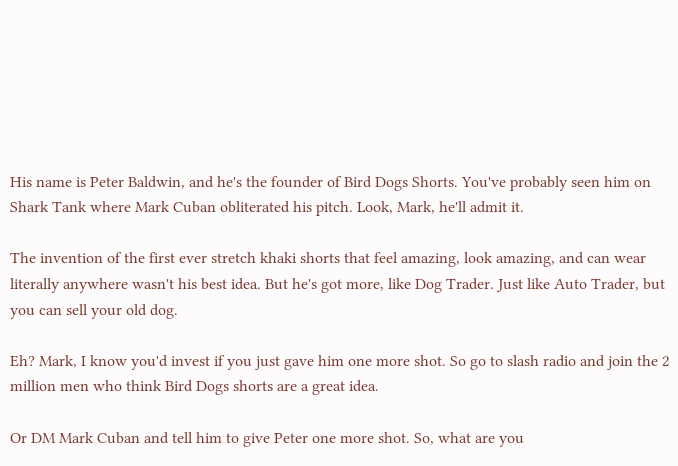His name is Peter Baldwin, and he's the founder of Bird Dogs Shorts. You've probably seen him on Shark Tank where Mark Cuban obliterated his pitch. Look, Mark, he'll admit it.

The invention of the first ever stretch khaki shorts that feel amazing, look amazing, and can wear literally anywhere wasn't his best idea. But he's got more, like Dog Trader. Just like Auto Trader, but you can sell your old dog.

Eh? Mark, I know you'd invest if you just gave him one more shot. So go to slash radio and join the 2 million men who think Bird Dogs shorts are a great idea.

Or DM Mark Cuban and tell him to give Peter one more shot. So, what are you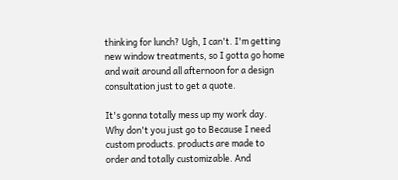thinking for lunch? Ugh, I can't. I'm getting new window treatments, so I gotta go home and wait around all afternoon for a design consultation just to get a quote.

It's gonna totally mess up my work day. Why don't you just go to Because I need custom products. products are made to order and totally customizable. And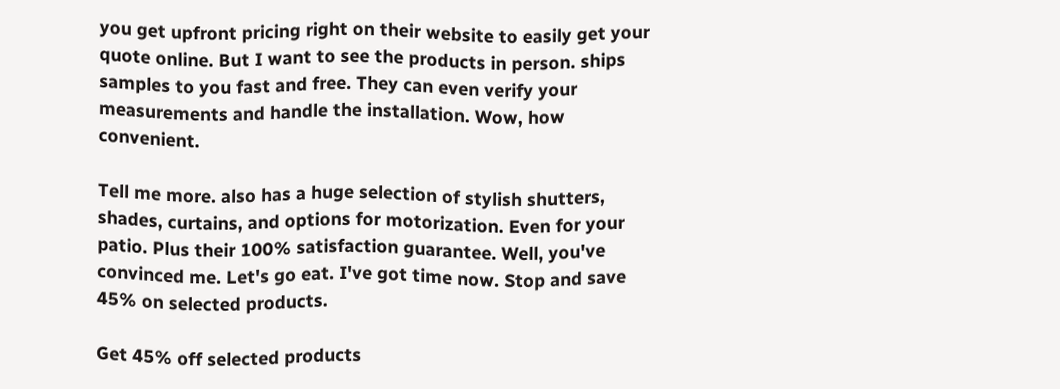you get upfront pricing right on their website to easily get your quote online. But I want to see the products in person. ships samples to you fast and free. They can even verify your measurements and handle the installation. Wow, how convenient.

Tell me more. also has a huge selection of stylish shutters, shades, curtains, and options for motorization. Even for your patio. Plus their 100% satisfaction guarantee. Well, you've convinced me. Let's go eat. I've got time now. Stop and save 45% on selected products.

Get 45% off selected products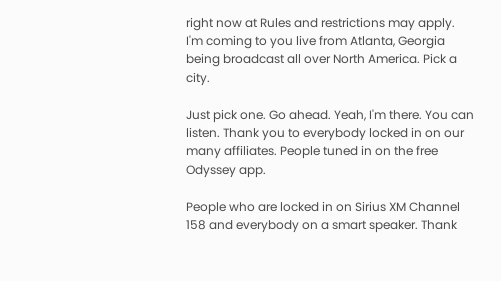right now at Rules and restrictions may apply. I'm coming to you live from Atlanta, Georgia being broadcast all over North America. Pick a city.

Just pick one. Go ahead. Yeah, I'm there. You can listen. Thank you to everybody locked in on our many affiliates. People tuned in on the free Odyssey app.

People who are locked in on Sirius XM Channel 158 and everybody on a smart speaker. Thank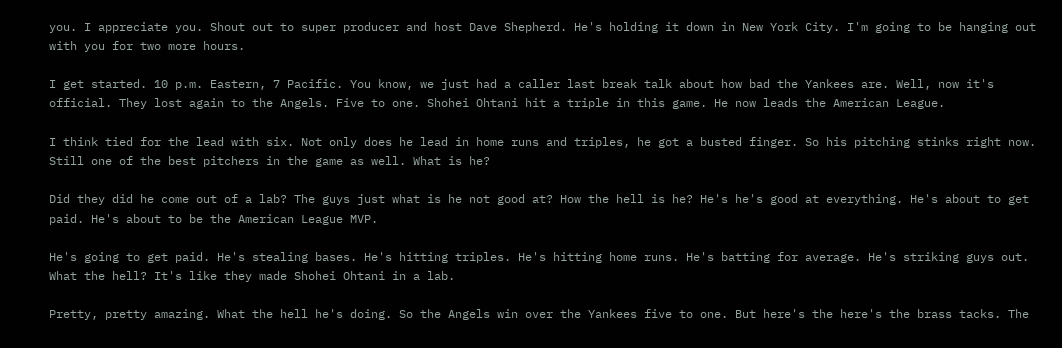you. I appreciate you. Shout out to super producer and host Dave Shepherd. He's holding it down in New York City. I'm going to be hanging out with you for two more hours.

I get started. 10 p.m. Eastern, 7 Pacific. You know, we just had a caller last break talk about how bad the Yankees are. Well, now it's official. They lost again to the Angels. Five to one. Shohei Ohtani hit a triple in this game. He now leads the American League.

I think tied for the lead with six. Not only does he lead in home runs and triples, he got a busted finger. So his pitching stinks right now. Still one of the best pitchers in the game as well. What is he?

Did they did he come out of a lab? The guys just what is he not good at? How the hell is he? He's he's good at everything. He's about to get paid. He's about to be the American League MVP.

He's going to get paid. He's stealing bases. He's hitting triples. He's hitting home runs. He's batting for average. He's striking guys out. What the hell? It's like they made Shohei Ohtani in a lab.

Pretty, pretty amazing. What the hell he's doing. So the Angels win over the Yankees five to one. But here's the here's the brass tacks. The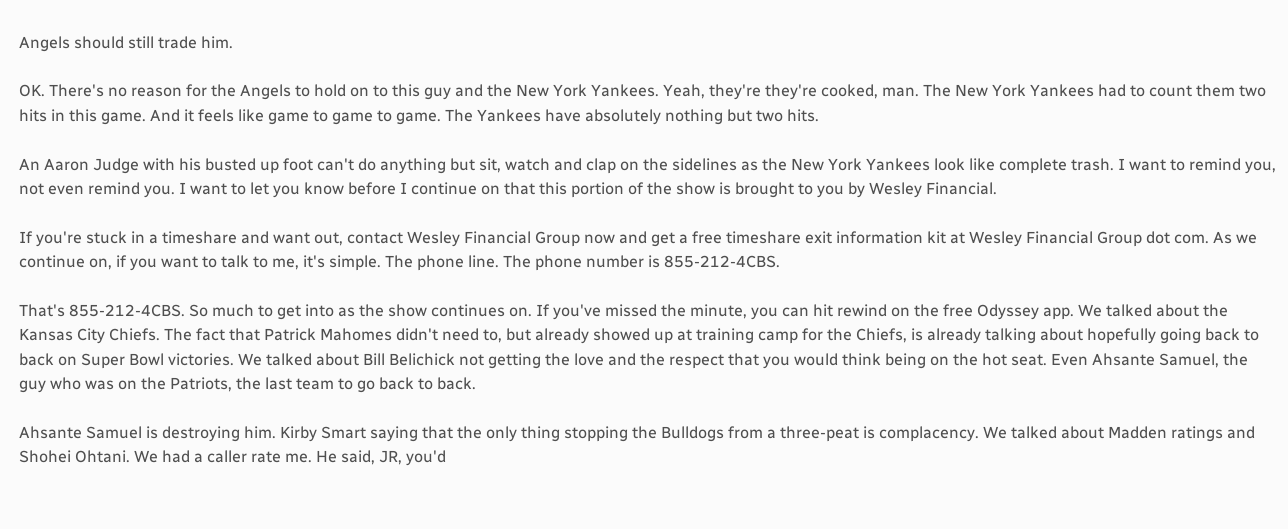Angels should still trade him.

OK. There's no reason for the Angels to hold on to this guy and the New York Yankees. Yeah, they're they're cooked, man. The New York Yankees had to count them two hits in this game. And it feels like game to game to game. The Yankees have absolutely nothing but two hits.

An Aaron Judge with his busted up foot can't do anything but sit, watch and clap on the sidelines as the New York Yankees look like complete trash. I want to remind you, not even remind you. I want to let you know before I continue on that this portion of the show is brought to you by Wesley Financial.

If you're stuck in a timeshare and want out, contact Wesley Financial Group now and get a free timeshare exit information kit at Wesley Financial Group dot com. As we continue on, if you want to talk to me, it's simple. The phone line. The phone number is 855-212-4CBS.

That's 855-212-4CBS. So much to get into as the show continues on. If you've missed the minute, you can hit rewind on the free Odyssey app. We talked about the Kansas City Chiefs. The fact that Patrick Mahomes didn't need to, but already showed up at training camp for the Chiefs, is already talking about hopefully going back to back on Super Bowl victories. We talked about Bill Belichick not getting the love and the respect that you would think being on the hot seat. Even Ahsante Samuel, the guy who was on the Patriots, the last team to go back to back.

Ahsante Samuel is destroying him. Kirby Smart saying that the only thing stopping the Bulldogs from a three-peat is complacency. We talked about Madden ratings and Shohei Ohtani. We had a caller rate me. He said, JR, you'd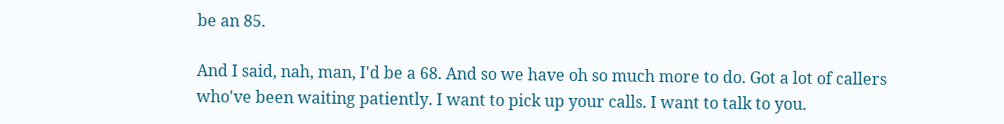be an 85.

And I said, nah, man, I'd be a 68. And so we have oh so much more to do. Got a lot of callers who've been waiting patiently. I want to pick up your calls. I want to talk to you.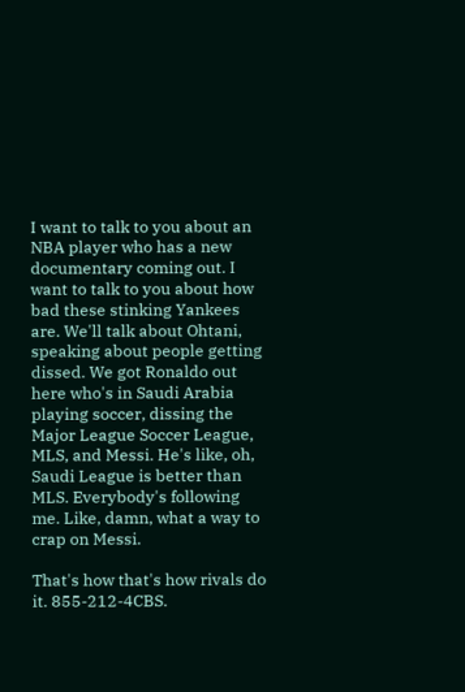I want to talk to you about an NBA player who has a new documentary coming out. I want to talk to you about how bad these stinking Yankees are. We'll talk about Ohtani, speaking about people getting dissed. We got Ronaldo out here who's in Saudi Arabia playing soccer, dissing the Major League Soccer League, MLS, and Messi. He's like, oh, Saudi League is better than MLS. Everybody's following me. Like, damn, what a way to crap on Messi.

That's how that's how rivals do it. 855-212-4CBS.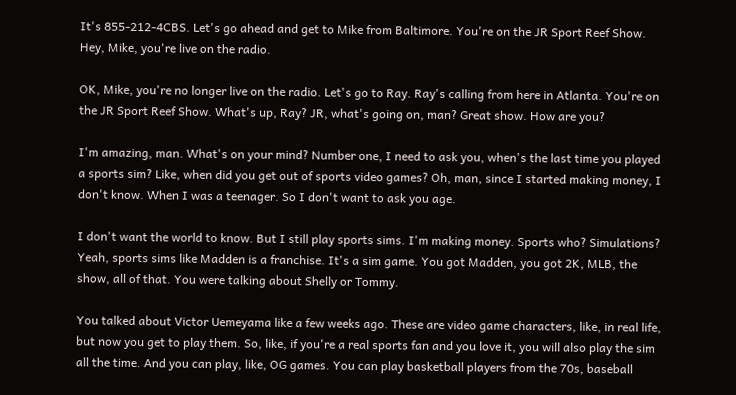It's 855-212-4CBS. Let's go ahead and get to Mike from Baltimore. You're on the JR Sport Reef Show. Hey, Mike, you're live on the radio.

OK, Mike, you're no longer live on the radio. Let's go to Ray. Ray's calling from here in Atlanta. You're on the JR Sport Reef Show. What's up, Ray? JR, what's going on, man? Great show. How are you?

I'm amazing, man. What's on your mind? Number one, I need to ask you, when's the last time you played a sports sim? Like, when did you get out of sports video games? Oh, man, since I started making money, I don't know. When I was a teenager. So I don't want to ask you age.

I don't want the world to know. But I still play sports sims. I'm making money. Sports who? Simulations? Yeah, sports sims like Madden is a franchise. It's a sim game. You got Madden, you got 2K, MLB, the show, all of that. You were talking about Shelly or Tommy.

You talked about Victor Uemeyama like a few weeks ago. These are video game characters, like, in real life, but now you get to play them. So, like, if you're a real sports fan and you love it, you will also play the sim all the time. And you can play, like, OG games. You can play basketball players from the 70s, baseball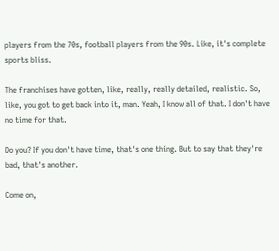players from the 70s, football players from the 90s. Like, it's complete sports bliss.

The franchises have gotten, like, really, really detailed, realistic. So, like, you got to get back into it, man. Yeah, I know all of that. I don't have no time for that.

Do you? If you don't have time, that's one thing. But to say that they're bad, that's another.

Come on,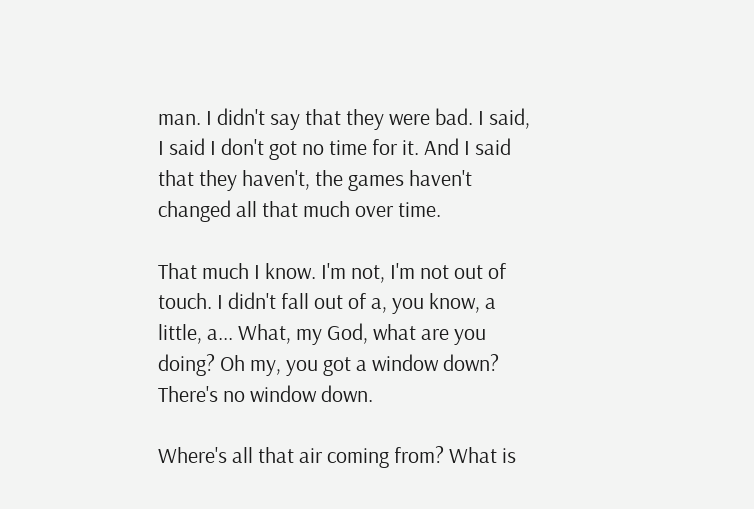man. I didn't say that they were bad. I said, I said I don't got no time for it. And I said that they haven't, the games haven't changed all that much over time.

That much I know. I'm not, I'm not out of touch. I didn't fall out of a, you know, a little, a... What, my God, what are you doing? Oh my, you got a window down? There's no window down.

Where's all that air coming from? What is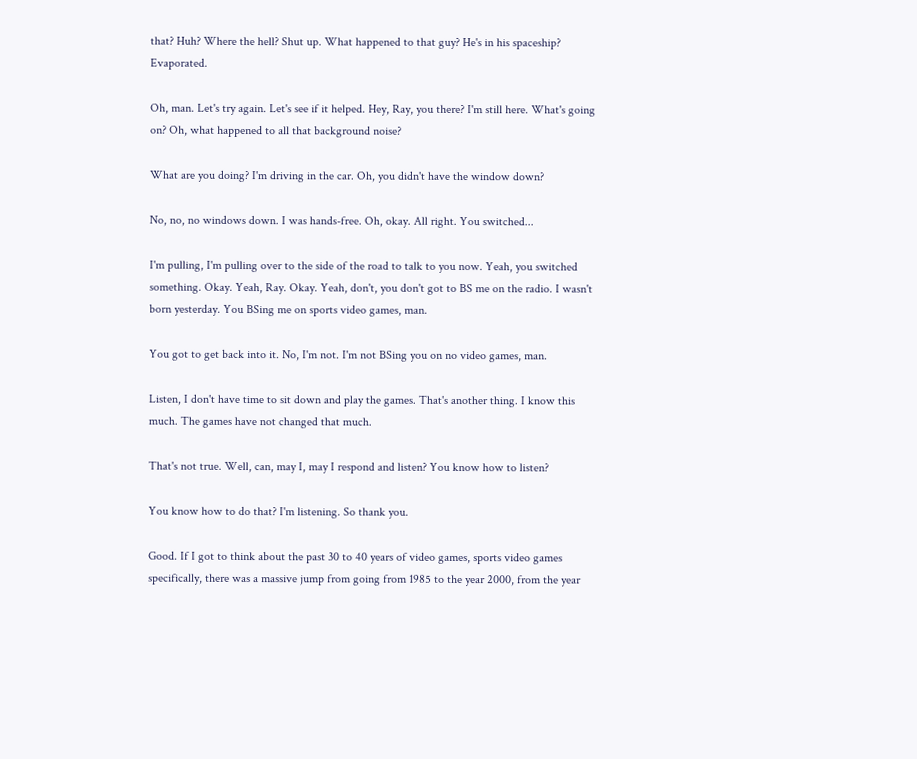that? Huh? Where the hell? Shut up. What happened to that guy? He's in his spaceship? Evaporated.

Oh, man. Let's try again. Let's see if it helped. Hey, Ray, you there? I'm still here. What's going on? Oh, what happened to all that background noise?

What are you doing? I'm driving in the car. Oh, you didn't have the window down?

No, no, no windows down. I was hands-free. Oh, okay. All right. You switched...

I'm pulling, I'm pulling over to the side of the road to talk to you now. Yeah, you switched something. Okay. Yeah, Ray. Okay. Yeah, don't, you don't got to BS me on the radio. I wasn't born yesterday. You BSing me on sports video games, man.

You got to get back into it. No, I'm not. I'm not BSing you on no video games, man.

Listen, I don't have time to sit down and play the games. That's another thing. I know this much. The games have not changed that much.

That's not true. Well, can, may I, may I respond and listen? You know how to listen?

You know how to do that? I'm listening. So thank you.

Good. If I got to think about the past 30 to 40 years of video games, sports video games specifically, there was a massive jump from going from 1985 to the year 2000, from the year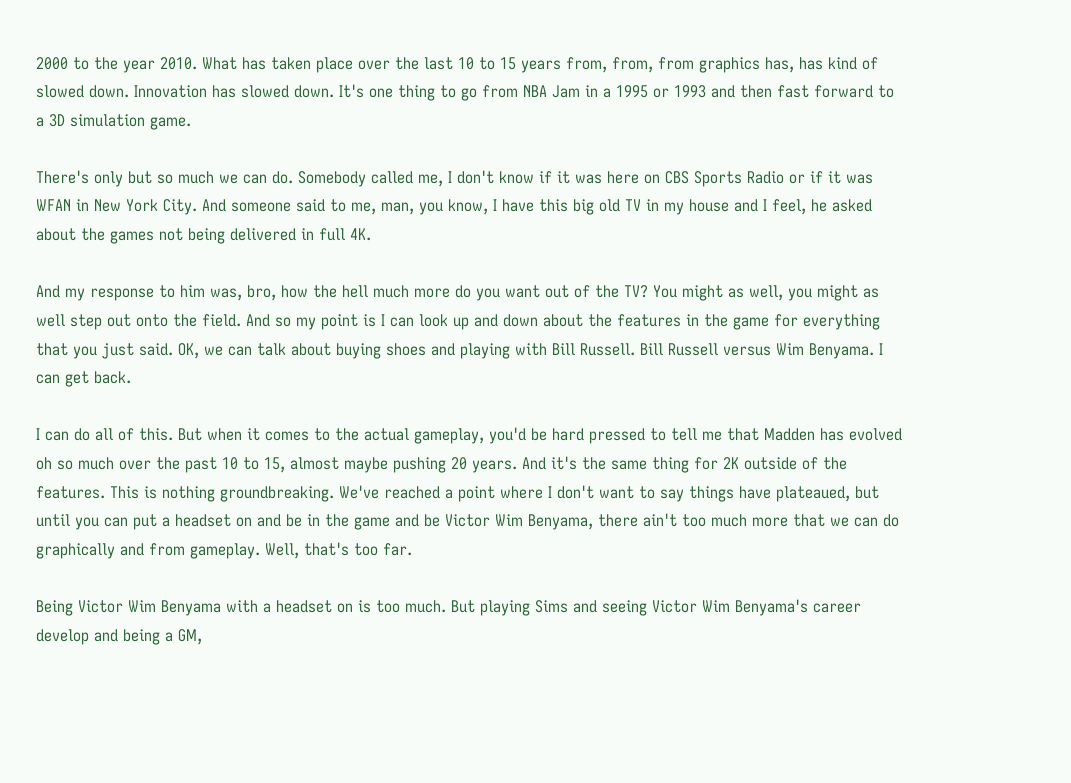2000 to the year 2010. What has taken place over the last 10 to 15 years from, from, from graphics has, has kind of slowed down. Innovation has slowed down. It's one thing to go from NBA Jam in a 1995 or 1993 and then fast forward to a 3D simulation game.

There's only but so much we can do. Somebody called me, I don't know if it was here on CBS Sports Radio or if it was WFAN in New York City. And someone said to me, man, you know, I have this big old TV in my house and I feel, he asked about the games not being delivered in full 4K.

And my response to him was, bro, how the hell much more do you want out of the TV? You might as well, you might as well step out onto the field. And so my point is I can look up and down about the features in the game for everything that you just said. OK, we can talk about buying shoes and playing with Bill Russell. Bill Russell versus Wim Benyama. I can get back.

I can do all of this. But when it comes to the actual gameplay, you'd be hard pressed to tell me that Madden has evolved oh so much over the past 10 to 15, almost maybe pushing 20 years. And it's the same thing for 2K outside of the features. This is nothing groundbreaking. We've reached a point where I don't want to say things have plateaued, but until you can put a headset on and be in the game and be Victor Wim Benyama, there ain't too much more that we can do graphically and from gameplay. Well, that's too far.

Being Victor Wim Benyama with a headset on is too much. But playing Sims and seeing Victor Wim Benyama's career develop and being a GM,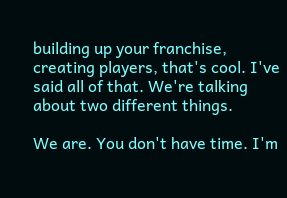building up your franchise, creating players, that's cool. I've said all of that. We're talking about two different things.

We are. You don't have time. I'm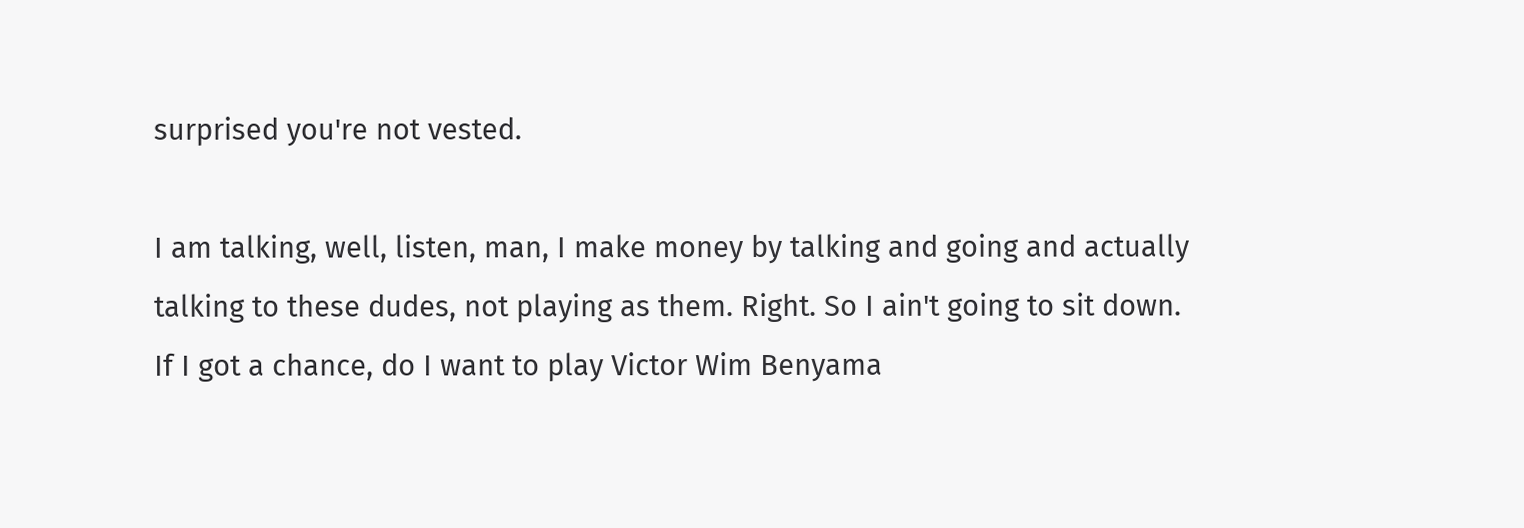surprised you're not vested.

I am talking, well, listen, man, I make money by talking and going and actually talking to these dudes, not playing as them. Right. So I ain't going to sit down. If I got a chance, do I want to play Victor Wim Benyama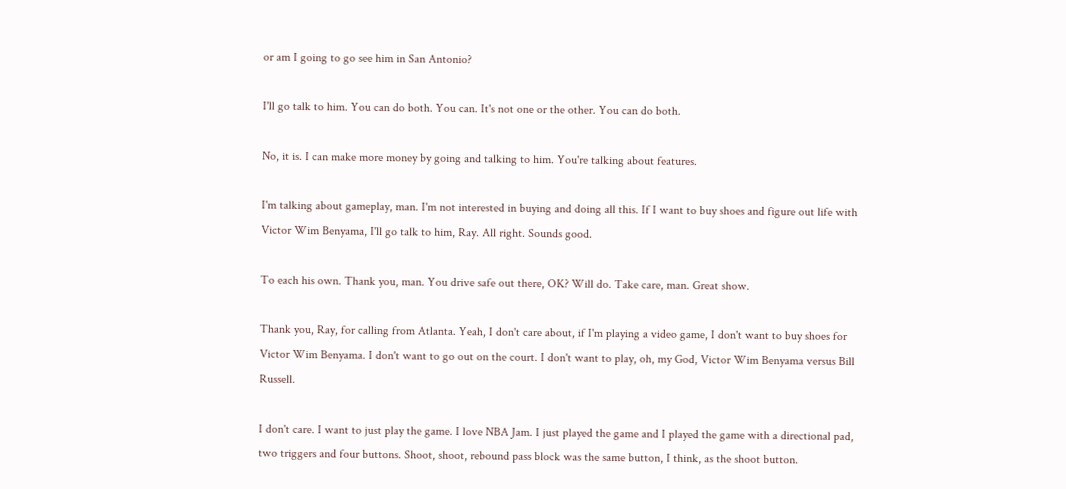or am I going to go see him in San Antonio?

I'll go talk to him. You can do both. You can. It's not one or the other. You can do both.

No, it is. I can make more money by going and talking to him. You're talking about features.

I'm talking about gameplay, man. I'm not interested in buying and doing all this. If I want to buy shoes and figure out life with Victor Wim Benyama, I'll go talk to him, Ray. All right. Sounds good.

To each his own. Thank you, man. You drive safe out there, OK? Will do. Take care, man. Great show.

Thank you, Ray, for calling from Atlanta. Yeah, I don't care about, if I'm playing a video game, I don't want to buy shoes for Victor Wim Benyama. I don't want to go out on the court. I don't want to play, oh, my God, Victor Wim Benyama versus Bill Russell.

I don't care. I want to just play the game. I love NBA Jam. I just played the game and I played the game with a directional pad, two triggers and four buttons. Shoot, shoot, rebound pass block was the same button, I think, as the shoot button.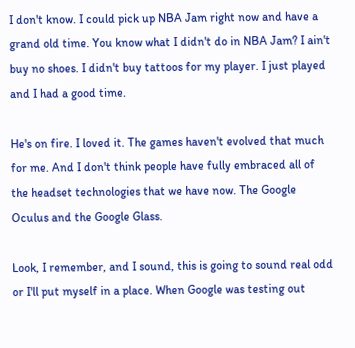I don't know. I could pick up NBA Jam right now and have a grand old time. You know what I didn't do in NBA Jam? I ain't buy no shoes. I didn't buy tattoos for my player. I just played and I had a good time.

He's on fire. I loved it. The games haven't evolved that much for me. And I don't think people have fully embraced all of the headset technologies that we have now. The Google Oculus and the Google Glass.

Look, I remember, and I sound, this is going to sound real odd or I'll put myself in a place. When Google was testing out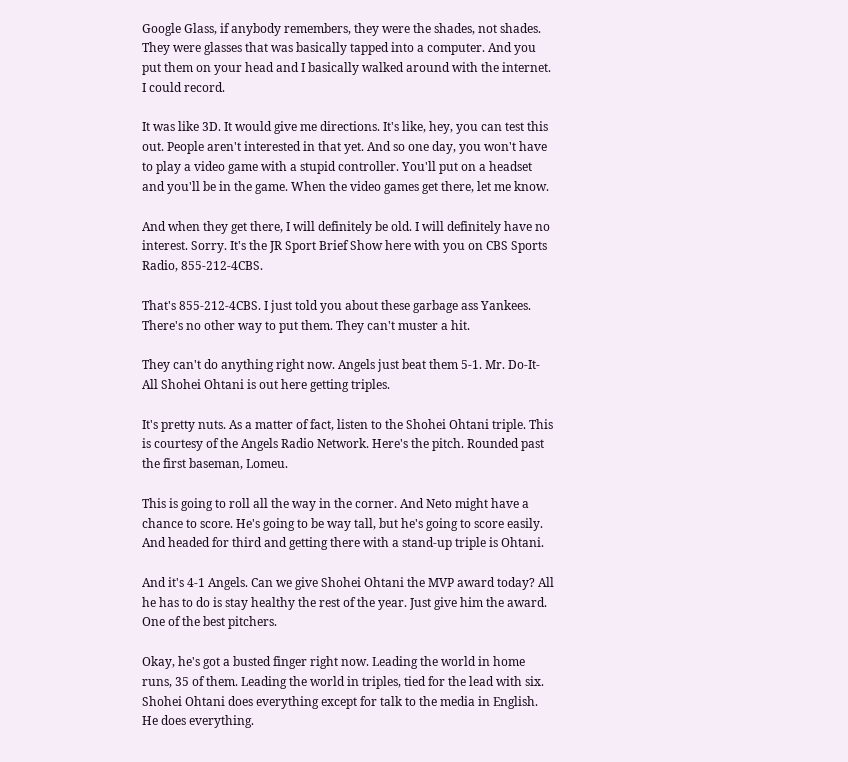Google Glass, if anybody remembers, they were the shades, not shades. They were glasses that was basically tapped into a computer. And you put them on your head and I basically walked around with the internet. I could record.

It was like 3D. It would give me directions. It's like, hey, you can test this out. People aren't interested in that yet. And so one day, you won't have to play a video game with a stupid controller. You'll put on a headset and you'll be in the game. When the video games get there, let me know.

And when they get there, I will definitely be old. I will definitely have no interest. Sorry. It's the JR Sport Brief Show here with you on CBS Sports Radio, 855-212-4CBS.

That's 855-212-4CBS. I just told you about these garbage ass Yankees. There's no other way to put them. They can't muster a hit.

They can't do anything right now. Angels just beat them 5-1. Mr. Do-It-All Shohei Ohtani is out here getting triples.

It's pretty nuts. As a matter of fact, listen to the Shohei Ohtani triple. This is courtesy of the Angels Radio Network. Here's the pitch. Rounded past the first baseman, Lomeu.

This is going to roll all the way in the corner. And Neto might have a chance to score. He's going to be way tall, but he's going to score easily. And headed for third and getting there with a stand-up triple is Ohtani.

And it's 4-1 Angels. Can we give Shohei Ohtani the MVP award today? All he has to do is stay healthy the rest of the year. Just give him the award. One of the best pitchers.

Okay, he's got a busted finger right now. Leading the world in home runs, 35 of them. Leading the world in triples, tied for the lead with six. Shohei Ohtani does everything except for talk to the media in English. He does everything.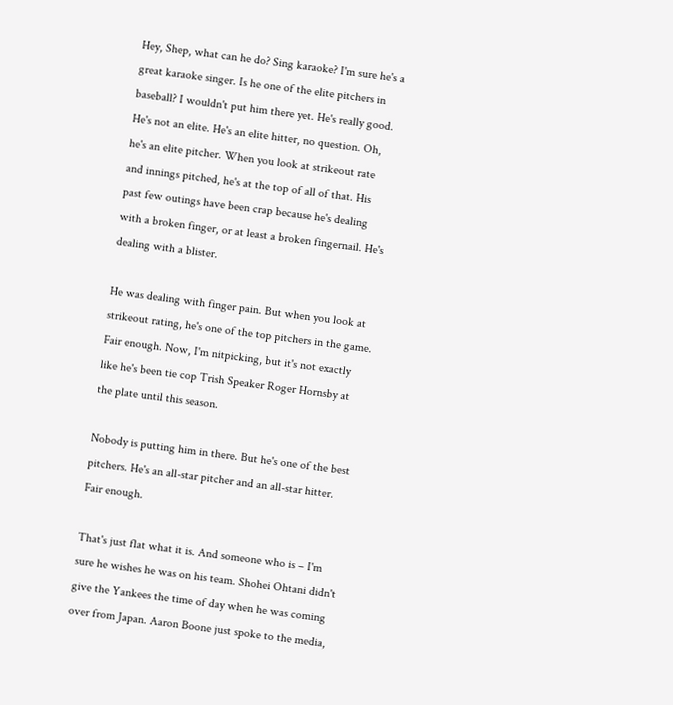Hey, Shep, what can he do? Sing karaoke? I'm sure he's a great karaoke singer. Is he one of the elite pitchers in baseball? I wouldn't put him there yet. He's really good. He's not an elite. He's an elite hitter, no question. Oh, he's an elite pitcher. When you look at strikeout rate and innings pitched, he's at the top of all of that. His past few outings have been crap because he's dealing with a broken finger, or at least a broken fingernail. He's dealing with a blister.

He was dealing with finger pain. But when you look at strikeout rating, he's one of the top pitchers in the game. Fair enough. Now, I'm nitpicking, but it's not exactly like he's been tie cop Trish Speaker Roger Hornsby at the plate until this season.

Nobody is putting him in there. But he's one of the best pitchers. He's an all-star pitcher and an all-star hitter. Fair enough.

That's just flat what it is. And someone who is – I'm sure he wishes he was on his team. Shohei Ohtani didn't give the Yankees the time of day when he was coming over from Japan. Aaron Boone just spoke to the media,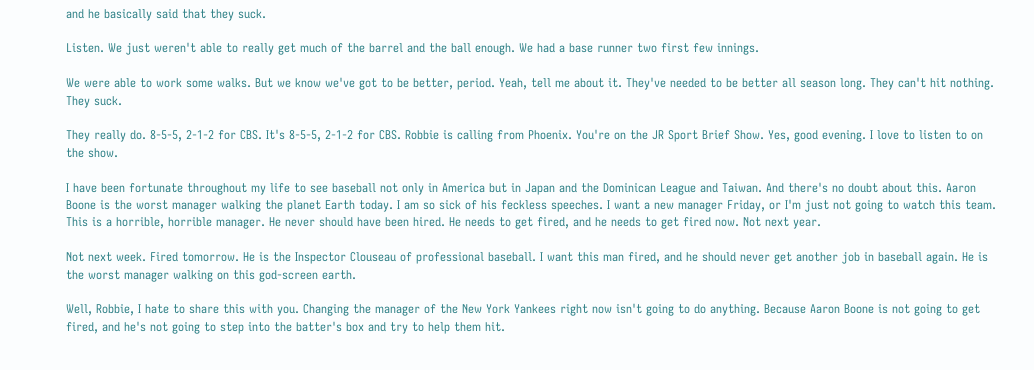and he basically said that they suck.

Listen. We just weren't able to really get much of the barrel and the ball enough. We had a base runner two first few innings.

We were able to work some walks. But we know we've got to be better, period. Yeah, tell me about it. They've needed to be better all season long. They can't hit nothing. They suck.

They really do. 8-5-5, 2-1-2 for CBS. It's 8-5-5, 2-1-2 for CBS. Robbie is calling from Phoenix. You're on the JR Sport Brief Show. Yes, good evening. I love to listen to on the show.

I have been fortunate throughout my life to see baseball not only in America but in Japan and the Dominican League and Taiwan. And there's no doubt about this. Aaron Boone is the worst manager walking the planet Earth today. I am so sick of his feckless speeches. I want a new manager Friday, or I'm just not going to watch this team. This is a horrible, horrible manager. He never should have been hired. He needs to get fired, and he needs to get fired now. Not next year.

Not next week. Fired tomorrow. He is the Inspector Clouseau of professional baseball. I want this man fired, and he should never get another job in baseball again. He is the worst manager walking on this god-screen earth.

Well, Robbie, I hate to share this with you. Changing the manager of the New York Yankees right now isn't going to do anything. Because Aaron Boone is not going to get fired, and he's not going to step into the batter's box and try to help them hit.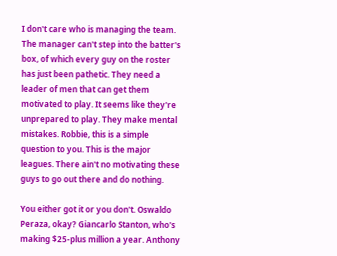I don't care who is managing the team. The manager can't step into the batter's box, of which every guy on the roster has just been pathetic. They need a leader of men that can get them motivated to play. It seems like they're unprepared to play. They make mental mistakes. Robbie, this is a simple question to you. This is the major leagues. There ain't no motivating these guys to go out there and do nothing.

You either got it or you don't. Oswaldo Peraza, okay? Giancarlo Stanton, who's making $25-plus million a year. Anthony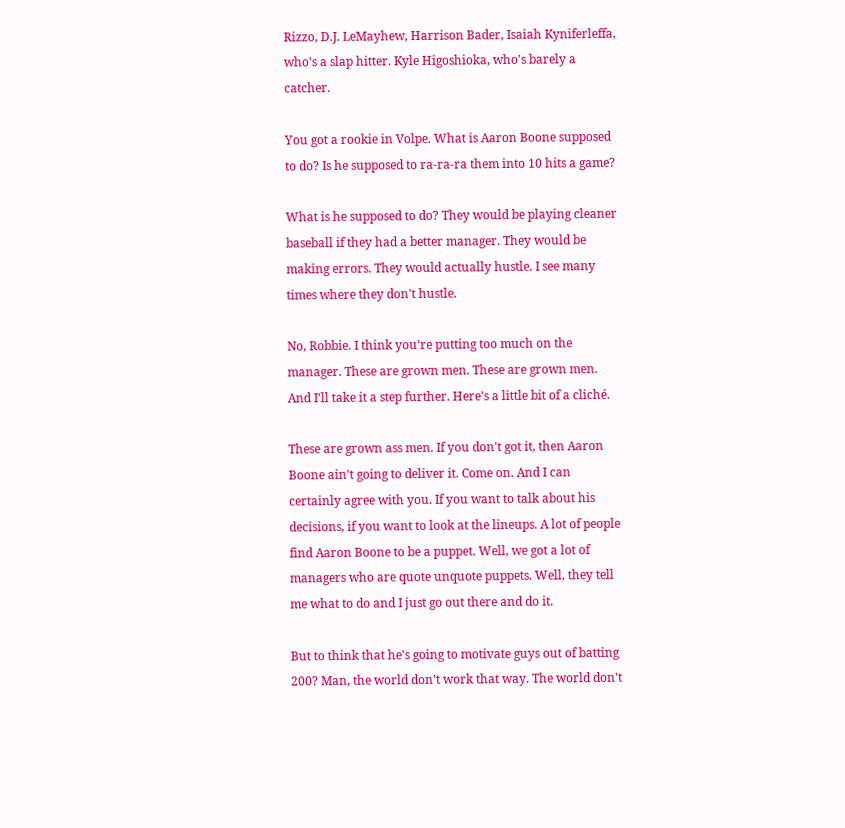Rizzo, D.J. LeMayhew, Harrison Bader, Isaiah Kyniferleffa, who's a slap hitter. Kyle Higoshioka, who's barely a catcher.

You got a rookie in Volpe. What is Aaron Boone supposed to do? Is he supposed to ra-ra-ra them into 10 hits a game?

What is he supposed to do? They would be playing cleaner baseball if they had a better manager. They would be making errors. They would actually hustle. I see many times where they don't hustle.

No, Robbie. I think you're putting too much on the manager. These are grown men. These are grown men. And I'll take it a step further. Here's a little bit of a cliché.

These are grown ass men. If you don't got it, then Aaron Boone ain't going to deliver it. Come on. And I can certainly agree with you. If you want to talk about his decisions, if you want to look at the lineups. A lot of people find Aaron Boone to be a puppet. Well, we got a lot of managers who are quote unquote puppets. Well, they tell me what to do and I just go out there and do it.

But to think that he's going to motivate guys out of batting 200? Man, the world don't work that way. The world don't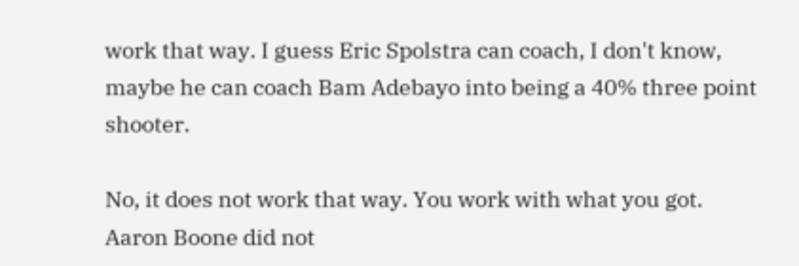work that way. I guess Eric Spolstra can coach, I don't know, maybe he can coach Bam Adebayo into being a 40% three point shooter.

No, it does not work that way. You work with what you got. Aaron Boone did not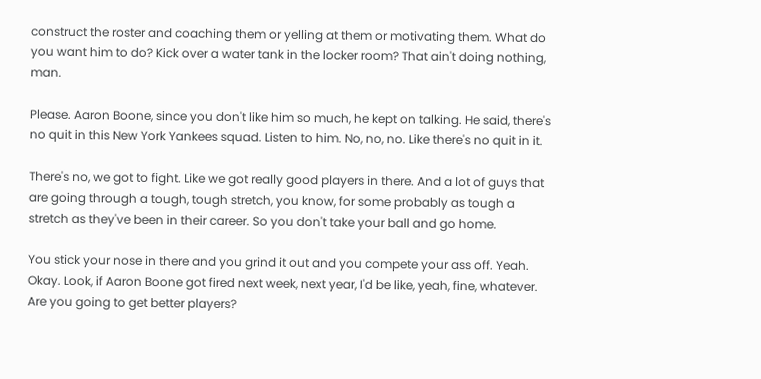construct the roster and coaching them or yelling at them or motivating them. What do you want him to do? Kick over a water tank in the locker room? That ain't doing nothing, man.

Please. Aaron Boone, since you don't like him so much, he kept on talking. He said, there's no quit in this New York Yankees squad. Listen to him. No, no, no. Like there's no quit in it.

There's no, we got to fight. Like we got really good players in there. And a lot of guys that are going through a tough, tough stretch, you know, for some probably as tough a stretch as they've been in their career. So you don't take your ball and go home.

You stick your nose in there and you grind it out and you compete your ass off. Yeah. Okay. Look, if Aaron Boone got fired next week, next year, I'd be like, yeah, fine, whatever. Are you going to get better players?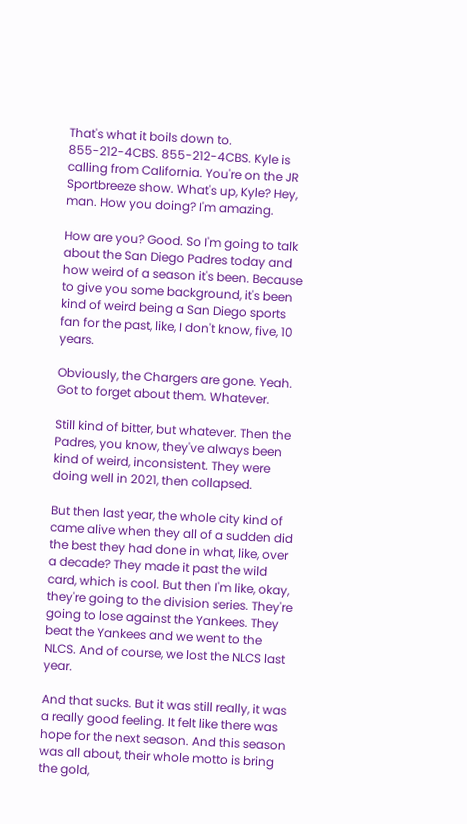That's what it boils down to. 855-212-4CBS. 855-212-4CBS. Kyle is calling from California. You're on the JR Sportbreeze show. What's up, Kyle? Hey, man. How you doing? I'm amazing.

How are you? Good. So I'm going to talk about the San Diego Padres today and how weird of a season it's been. Because to give you some background, it's been kind of weird being a San Diego sports fan for the past, like, I don't know, five, 10 years.

Obviously, the Chargers are gone. Yeah. Got to forget about them. Whatever.

Still kind of bitter, but whatever. Then the Padres, you know, they've always been kind of weird, inconsistent. They were doing well in 2021, then collapsed.

But then last year, the whole city kind of came alive when they all of a sudden did the best they had done in what, like, over a decade? They made it past the wild card, which is cool. But then I'm like, okay, they're going to the division series. They're going to lose against the Yankees. They beat the Yankees and we went to the NLCS. And of course, we lost the NLCS last year.

And that sucks. But it was still really, it was a really good feeling. It felt like there was hope for the next season. And this season was all about, their whole motto is bring the gold,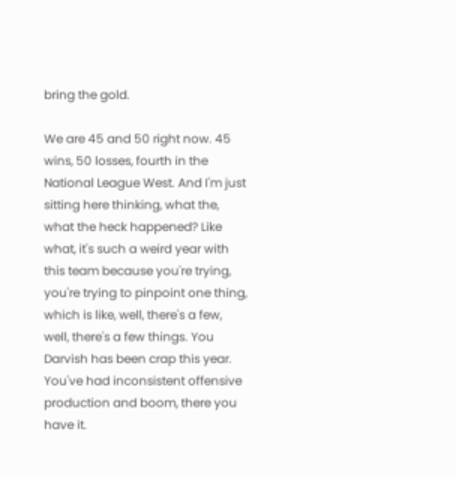bring the gold.

We are 45 and 50 right now. 45 wins, 50 losses, fourth in the National League West. And I'm just sitting here thinking, what the, what the heck happened? Like what, it's such a weird year with this team because you're trying, you're trying to pinpoint one thing, which is like, well, there's a few, well, there's a few things. You Darvish has been crap this year. You've had inconsistent offensive production and boom, there you have it.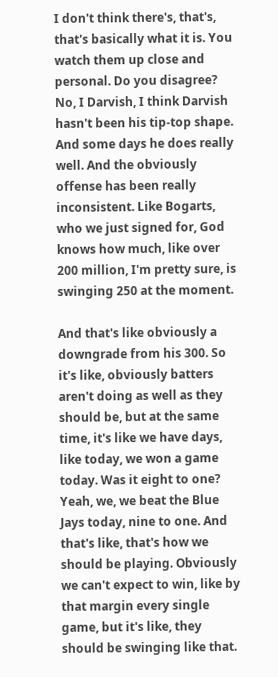I don't think there's, that's, that's basically what it is. You watch them up close and personal. Do you disagree? No, I Darvish, I think Darvish hasn't been his tip-top shape. And some days he does really well. And the obviously offense has been really inconsistent. Like Bogarts, who we just signed for, God knows how much, like over 200 million, I'm pretty sure, is swinging 250 at the moment.

And that's like obviously a downgrade from his 300. So it's like, obviously batters aren't doing as well as they should be, but at the same time, it's like we have days, like today, we won a game today. Was it eight to one? Yeah, we, we beat the Blue Jays today, nine to one. And that's like, that's how we should be playing. Obviously we can't expect to win, like by that margin every single game, but it's like, they should be swinging like that.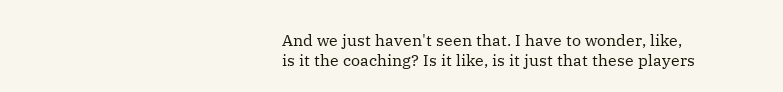And we just haven't seen that. I have to wonder, like, is it the coaching? Is it like, is it just that these players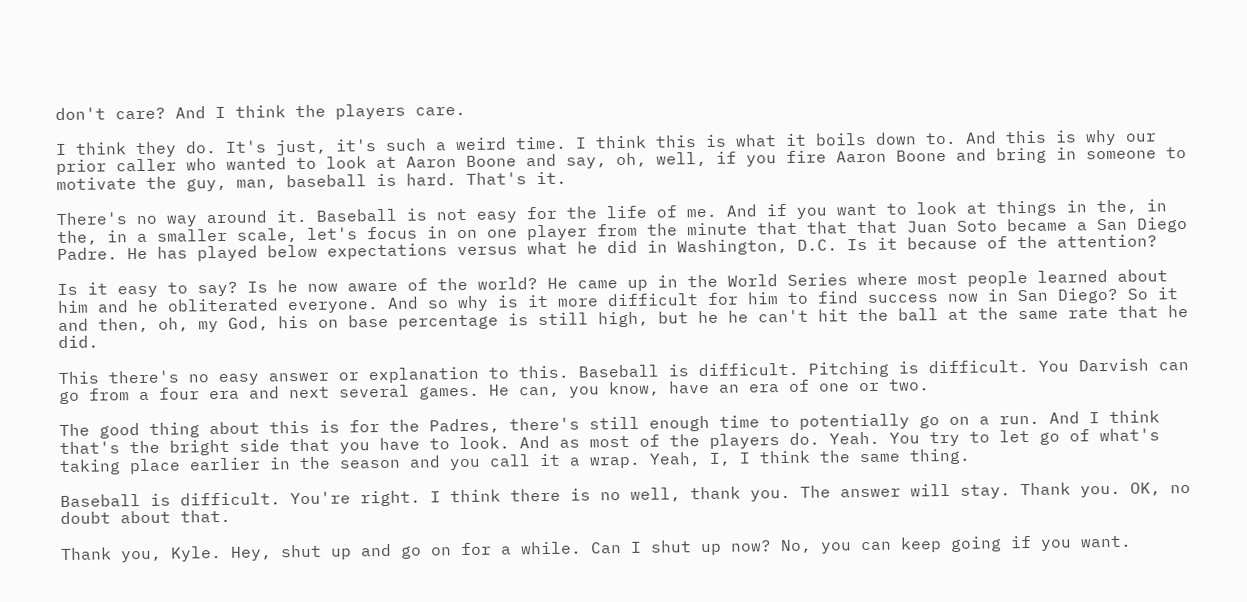don't care? And I think the players care.

I think they do. It's just, it's such a weird time. I think this is what it boils down to. And this is why our prior caller who wanted to look at Aaron Boone and say, oh, well, if you fire Aaron Boone and bring in someone to motivate the guy, man, baseball is hard. That's it.

There's no way around it. Baseball is not easy for the life of me. And if you want to look at things in the, in the, in a smaller scale, let's focus in on one player from the minute that that that Juan Soto became a San Diego Padre. He has played below expectations versus what he did in Washington, D.C. Is it because of the attention?

Is it easy to say? Is he now aware of the world? He came up in the World Series where most people learned about him and he obliterated everyone. And so why is it more difficult for him to find success now in San Diego? So it and then, oh, my God, his on base percentage is still high, but he he can't hit the ball at the same rate that he did.

This there's no easy answer or explanation to this. Baseball is difficult. Pitching is difficult. You Darvish can go from a four era and next several games. He can, you know, have an era of one or two.

The good thing about this is for the Padres, there's still enough time to potentially go on a run. And I think that's the bright side that you have to look. And as most of the players do. Yeah. You try to let go of what's taking place earlier in the season and you call it a wrap. Yeah, I, I think the same thing.

Baseball is difficult. You're right. I think there is no well, thank you. The answer will stay. Thank you. OK, no doubt about that.

Thank you, Kyle. Hey, shut up and go on for a while. Can I shut up now? No, you can keep going if you want.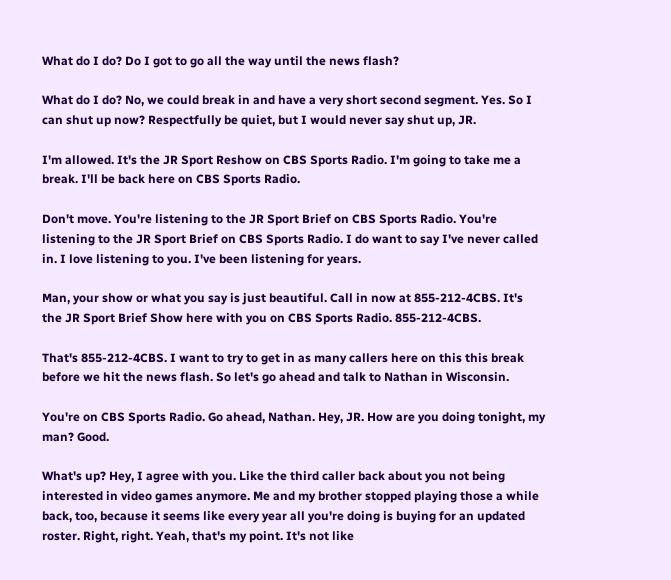What do I do? Do I got to go all the way until the news flash?

What do I do? No, we could break in and have a very short second segment. Yes. So I can shut up now? Respectfully be quiet, but I would never say shut up, JR.

I'm allowed. It's the JR Sport Reshow on CBS Sports Radio. I'm going to take me a break. I'll be back here on CBS Sports Radio.

Don't move. You're listening to the JR Sport Brief on CBS Sports Radio. You're listening to the JR Sport Brief on CBS Sports Radio. I do want to say I've never called in. I love listening to you. I've been listening for years.

Man, your show or what you say is just beautiful. Call in now at 855-212-4CBS. It's the JR Sport Brief Show here with you on CBS Sports Radio. 855-212-4CBS.

That's 855-212-4CBS. I want to try to get in as many callers here on this this break before we hit the news flash. So let's go ahead and talk to Nathan in Wisconsin.

You're on CBS Sports Radio. Go ahead, Nathan. Hey, JR. How are you doing tonight, my man? Good.

What's up? Hey, I agree with you. Like the third caller back about you not being interested in video games anymore. Me and my brother stopped playing those a while back, too, because it seems like every year all you're doing is buying for an updated roster. Right, right. Yeah, that's my point. It's not like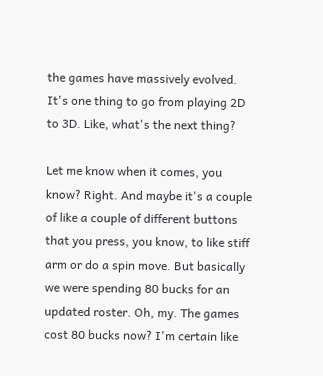the games have massively evolved. It's one thing to go from playing 2D to 3D. Like, what's the next thing?

Let me know when it comes, you know? Right. And maybe it's a couple of like a couple of different buttons that you press, you know, to like stiff arm or do a spin move. But basically we were spending 80 bucks for an updated roster. Oh, my. The games cost 80 bucks now? I'm certain like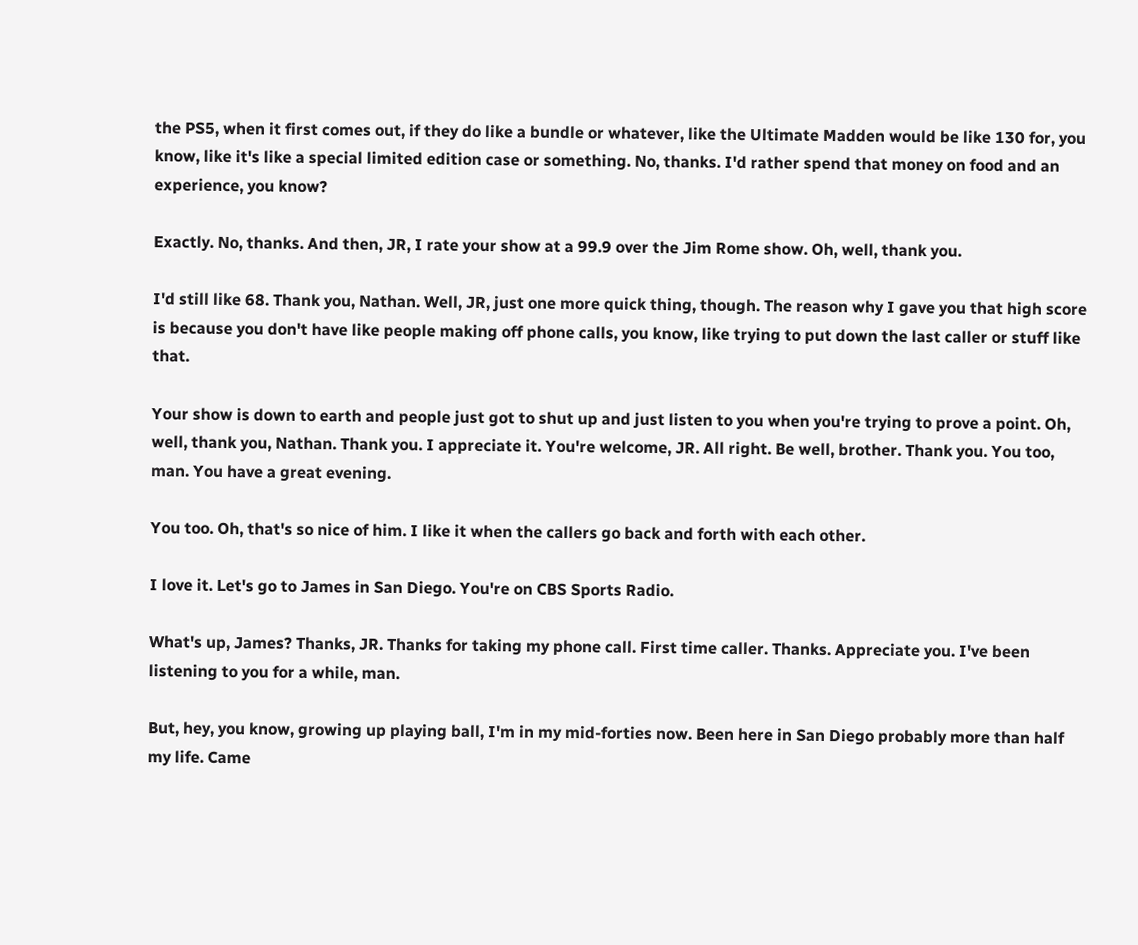the PS5, when it first comes out, if they do like a bundle or whatever, like the Ultimate Madden would be like 130 for, you know, like it's like a special limited edition case or something. No, thanks. I'd rather spend that money on food and an experience, you know?

Exactly. No, thanks. And then, JR, I rate your show at a 99.9 over the Jim Rome show. Oh, well, thank you.

I'd still like 68. Thank you, Nathan. Well, JR, just one more quick thing, though. The reason why I gave you that high score is because you don't have like people making off phone calls, you know, like trying to put down the last caller or stuff like that.

Your show is down to earth and people just got to shut up and just listen to you when you're trying to prove a point. Oh, well, thank you, Nathan. Thank you. I appreciate it. You're welcome, JR. All right. Be well, brother. Thank you. You too, man. You have a great evening.

You too. Oh, that's so nice of him. I like it when the callers go back and forth with each other.

I love it. Let's go to James in San Diego. You're on CBS Sports Radio.

What's up, James? Thanks, JR. Thanks for taking my phone call. First time caller. Thanks. Appreciate you. I've been listening to you for a while, man.

But, hey, you know, growing up playing ball, I'm in my mid-forties now. Been here in San Diego probably more than half my life. Came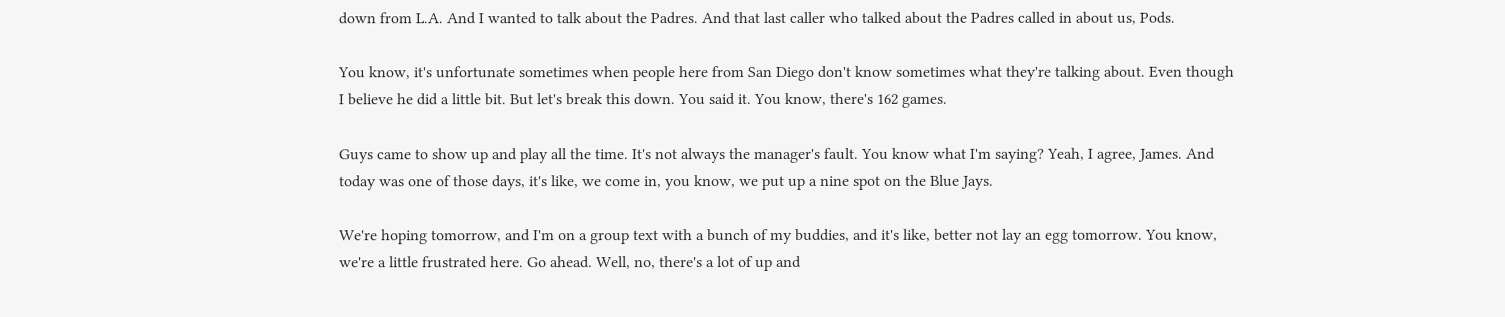down from L.A. And I wanted to talk about the Padres. And that last caller who talked about the Padres called in about us, Pods.

You know, it's unfortunate sometimes when people here from San Diego don't know sometimes what they're talking about. Even though I believe he did a little bit. But let's break this down. You said it. You know, there's 162 games.

Guys came to show up and play all the time. It's not always the manager's fault. You know what I'm saying? Yeah, I agree, James. And today was one of those days, it's like, we come in, you know, we put up a nine spot on the Blue Jays.

We're hoping tomorrow, and I'm on a group text with a bunch of my buddies, and it's like, better not lay an egg tomorrow. You know, we're a little frustrated here. Go ahead. Well, no, there's a lot of up and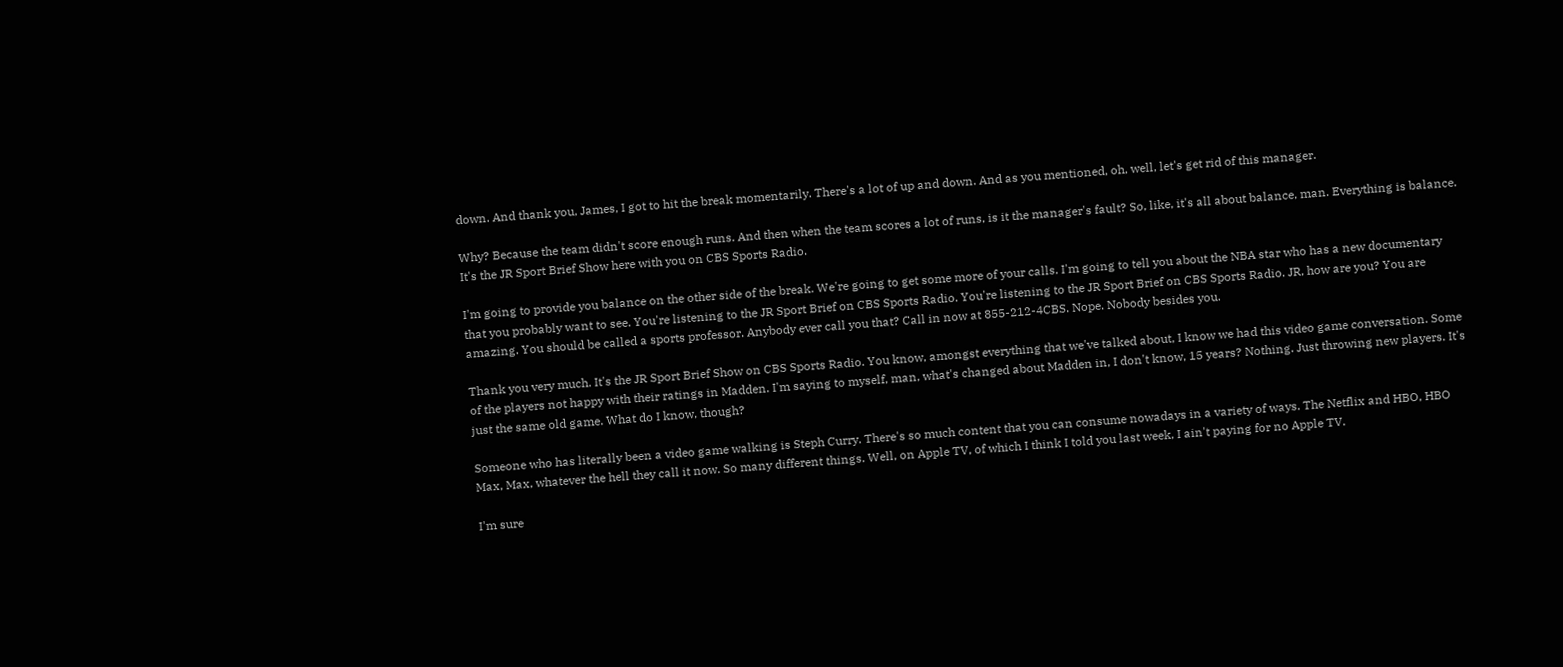down. And thank you, James, I got to hit the break momentarily. There's a lot of up and down. And as you mentioned, oh, well, let's get rid of this manager.

Why? Because the team didn't score enough runs. And then when the team scores a lot of runs, is it the manager's fault? So, like, it's all about balance, man. Everything is balance. It's the JR Sport Brief Show here with you on CBS Sports Radio.

I'm going to provide you balance on the other side of the break. We're going to get some more of your calls. I'm going to tell you about the NBA star who has a new documentary that you probably want to see. You're listening to the JR Sport Brief on CBS Sports Radio. You're listening to the JR Sport Brief on CBS Sports Radio. JR, how are you? You are amazing. You should be called a sports professor. Anybody ever call you that? Call in now at 855-212-4CBS. Nope. Nobody besides you.

Thank you very much. It's the JR Sport Brief Show on CBS Sports Radio. You know, amongst everything that we've talked about, I know we had this video game conversation. Some of the players not happy with their ratings in Madden. I'm saying to myself, man, what's changed about Madden in, I don't know, 15 years? Nothing. Just throwing new players. It's just the same old game. What do I know, though?

Someone who has literally been a video game walking is Steph Curry. There's so much content that you can consume nowadays in a variety of ways. The Netflix and HBO, HBO Max, Max, whatever the hell they call it now. So many different things. Well, on Apple TV, of which I think I told you last week, I ain't paying for no Apple TV.

I'm sure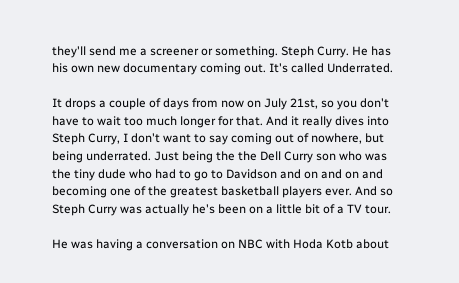they'll send me a screener or something. Steph Curry. He has his own new documentary coming out. It's called Underrated.

It drops a couple of days from now on July 21st, so you don't have to wait too much longer for that. And it really dives into Steph Curry, I don't want to say coming out of nowhere, but being underrated. Just being the the Dell Curry son who was the tiny dude who had to go to Davidson and on and on and becoming one of the greatest basketball players ever. And so Steph Curry was actually he's been on a little bit of a TV tour.

He was having a conversation on NBC with Hoda Kotb about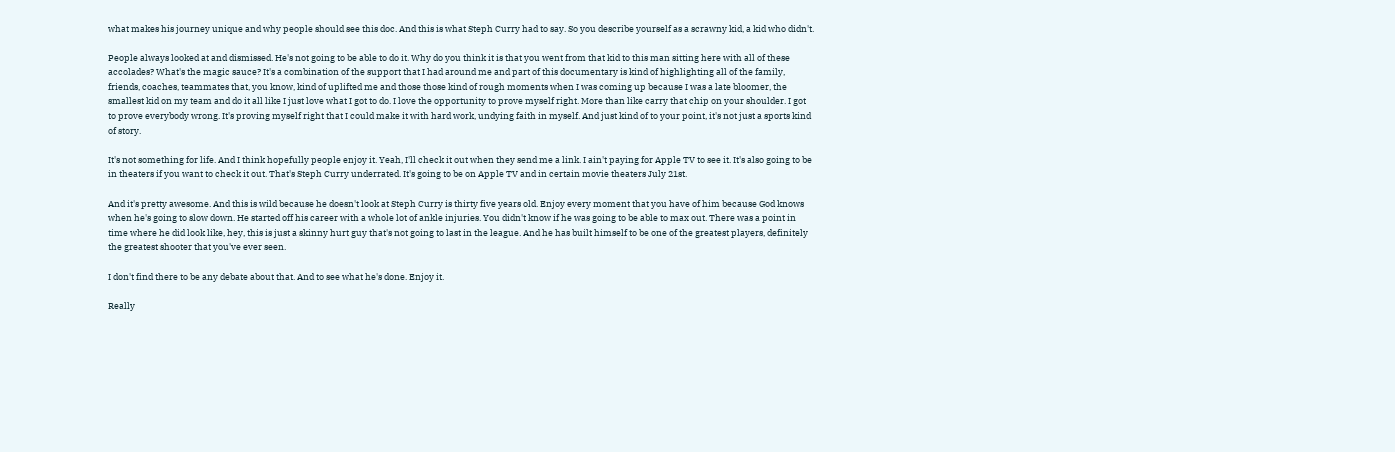what makes his journey unique and why people should see this doc. And this is what Steph Curry had to say. So you describe yourself as a scrawny kid, a kid who didn't.

People always looked at and dismissed. He's not going to be able to do it. Why do you think it is that you went from that kid to this man sitting here with all of these accolades? What's the magic sauce? It's a combination of the support that I had around me and part of this documentary is kind of highlighting all of the family, friends, coaches, teammates that, you know, kind of uplifted me and those those kind of rough moments when I was coming up because I was a late bloomer, the smallest kid on my team and do it all like I just love what I got to do. I love the opportunity to prove myself right. More than like carry that chip on your shoulder. I got to prove everybody wrong. It's proving myself right that I could make it with hard work, undying faith in myself. And just kind of to your point, it's not just a sports kind of story.

It's not something for life. And I think hopefully people enjoy it. Yeah, I'll check it out when they send me a link. I ain't paying for Apple TV to see it. It's also going to be in theaters if you want to check it out. That's Steph Curry underrated. It's going to be on Apple TV and in certain movie theaters July 21st.

And it's pretty awesome. And this is wild because he doesn't look at Steph Curry is thirty five years old. Enjoy every moment that you have of him because God knows when he's going to slow down. He started off his career with a whole lot of ankle injuries. You didn't know if he was going to be able to max out. There was a point in time where he did look like, hey, this is just a skinny hurt guy that's not going to last in the league. And he has built himself to be one of the greatest players, definitely the greatest shooter that you've ever seen.

I don't find there to be any debate about that. And to see what he's done. Enjoy it.

Really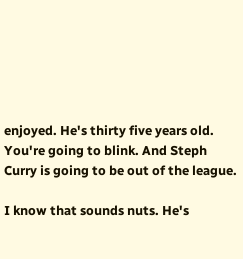enjoyed. He's thirty five years old. You're going to blink. And Steph Curry is going to be out of the league.

I know that sounds nuts. He's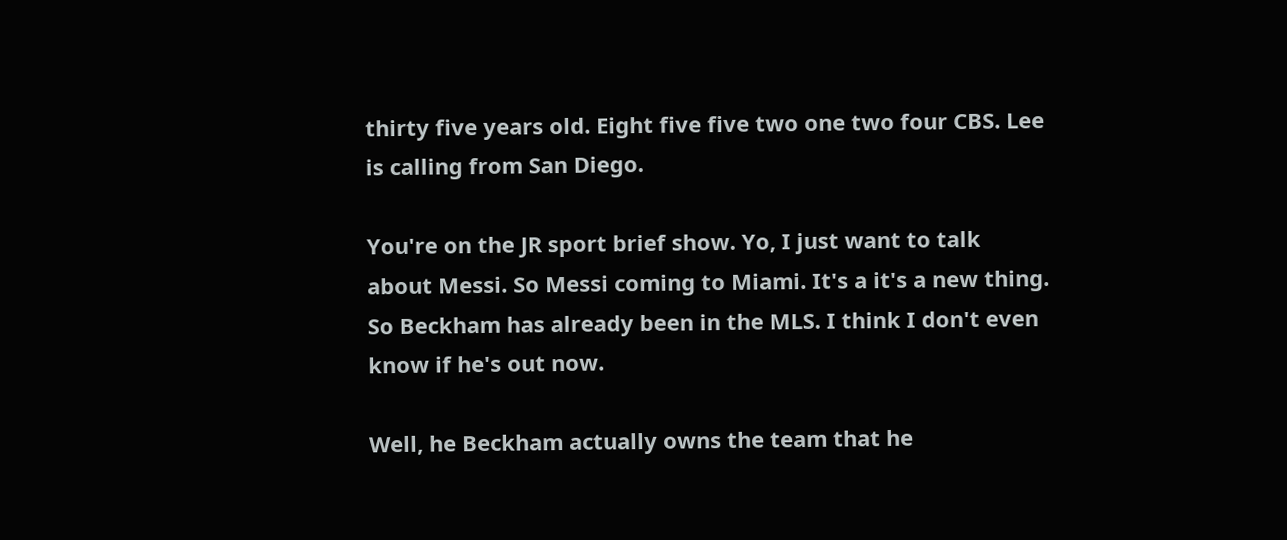thirty five years old. Eight five five two one two four CBS. Lee is calling from San Diego.

You're on the JR sport brief show. Yo, I just want to talk about Messi. So Messi coming to Miami. It's a it's a new thing. So Beckham has already been in the MLS. I think I don't even know if he's out now.

Well, he Beckham actually owns the team that he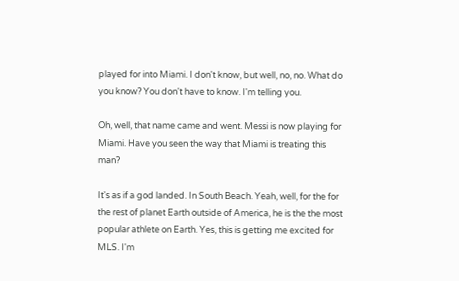played for into Miami. I don't know, but well, no, no. What do you know? You don't have to know. I'm telling you.

Oh, well, that name came and went. Messi is now playing for Miami. Have you seen the way that Miami is treating this man?

It's as if a god landed. In South Beach. Yeah, well, for the for the rest of planet Earth outside of America, he is the the most popular athlete on Earth. Yes, this is getting me excited for MLS. I'm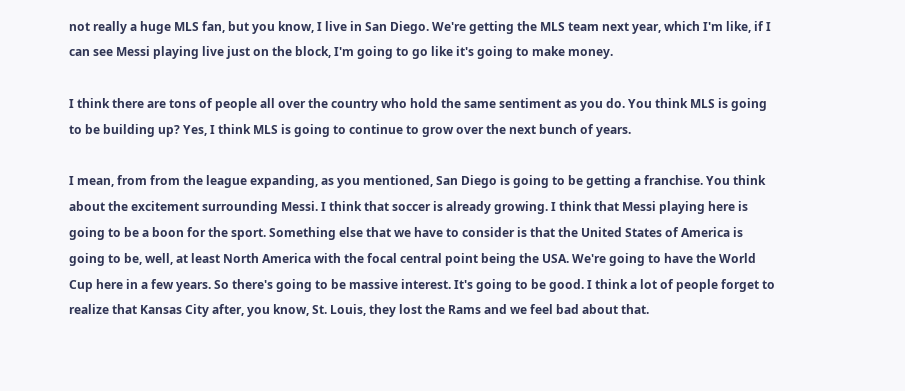not really a huge MLS fan, but you know, I live in San Diego. We're getting the MLS team next year, which I'm like, if I can see Messi playing live just on the block, I'm going to go like it's going to make money.

I think there are tons of people all over the country who hold the same sentiment as you do. You think MLS is going to be building up? Yes, I think MLS is going to continue to grow over the next bunch of years.

I mean, from from the league expanding, as you mentioned, San Diego is going to be getting a franchise. You think about the excitement surrounding Messi. I think that soccer is already growing. I think that Messi playing here is going to be a boon for the sport. Something else that we have to consider is that the United States of America is going to be, well, at least North America with the focal central point being the USA. We're going to have the World Cup here in a few years. So there's going to be massive interest. It's going to be good. I think a lot of people forget to realize that Kansas City after, you know, St. Louis, they lost the Rams and we feel bad about that.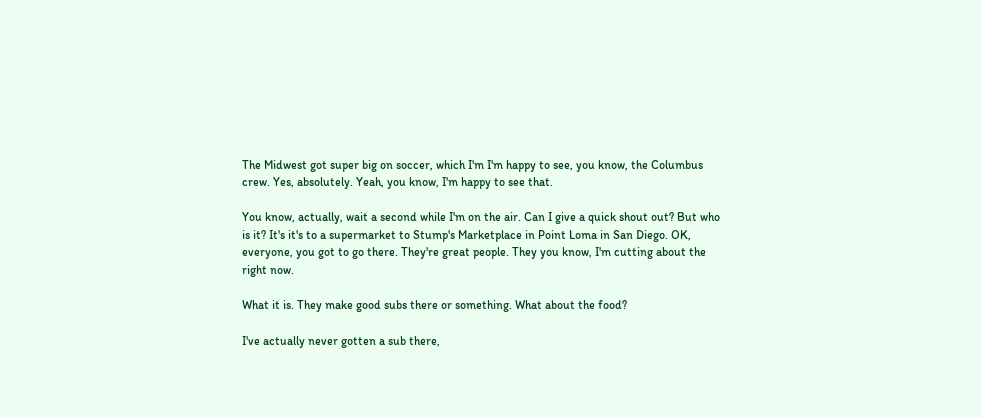The Midwest got super big on soccer, which I'm I'm happy to see, you know, the Columbus crew. Yes, absolutely. Yeah, you know, I'm happy to see that.

You know, actually, wait a second while I'm on the air. Can I give a quick shout out? But who is it? It's it's to a supermarket to Stump's Marketplace in Point Loma in San Diego. OK, everyone, you got to go there. They're great people. They you know, I'm cutting about the right now.

What it is. They make good subs there or something. What about the food?

I've actually never gotten a sub there,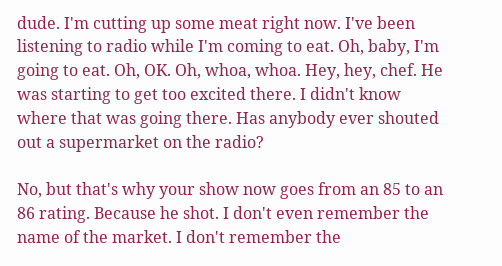dude. I'm cutting up some meat right now. I've been listening to radio while I'm coming to eat. Oh, baby, I'm going to eat. Oh, OK. Oh, whoa, whoa. Hey, hey, chef. He was starting to get too excited there. I didn't know where that was going there. Has anybody ever shouted out a supermarket on the radio?

No, but that's why your show now goes from an 85 to an 86 rating. Because he shot. I don't even remember the name of the market. I don't remember the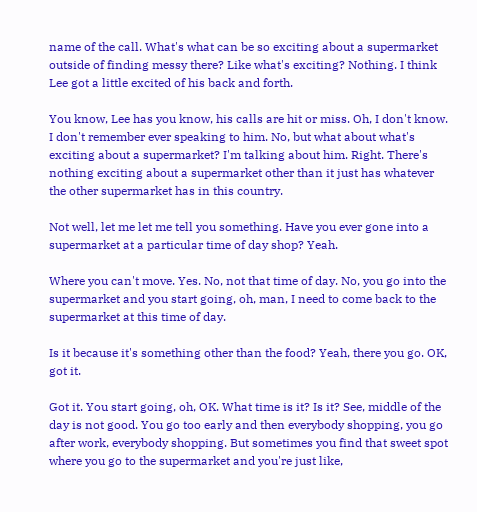name of the call. What's what can be so exciting about a supermarket outside of finding messy there? Like what's exciting? Nothing. I think Lee got a little excited of his back and forth.

You know, Lee has you know, his calls are hit or miss. Oh, I don't know. I don't remember ever speaking to him. No, but what about what's exciting about a supermarket? I'm talking about him. Right. There's nothing exciting about a supermarket other than it just has whatever the other supermarket has in this country.

Not well, let me let me tell you something. Have you ever gone into a supermarket at a particular time of day shop? Yeah.

Where you can't move. Yes. No, not that time of day. No, you go into the supermarket and you start going, oh, man, I need to come back to the supermarket at this time of day.

Is it because it's something other than the food? Yeah, there you go. OK, got it.

Got it. You start going, oh, OK. What time is it? Is it? See, middle of the day is not good. You go too early and then everybody shopping, you go after work, everybody shopping. But sometimes you find that sweet spot where you go to the supermarket and you're just like,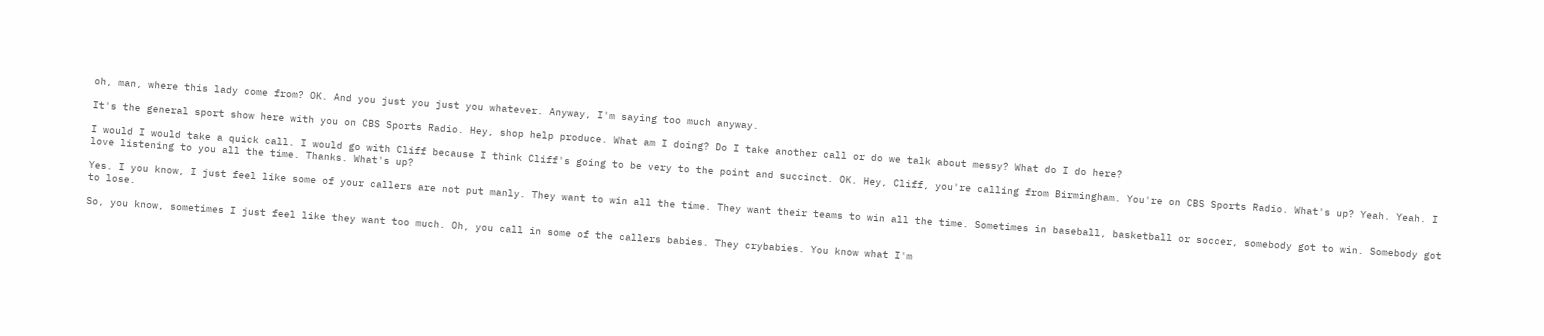oh, man, where this lady come from? OK. And you just you just you whatever. Anyway, I'm saying too much anyway.

It's the general sport show here with you on CBS Sports Radio. Hey, shop help produce. What am I doing? Do I take another call or do we talk about messy? What do I do here?

I would I would take a quick call. I would go with Cliff because I think Cliff's going to be very to the point and succinct. OK. Hey, Cliff, you're calling from Birmingham. You're on CBS Sports Radio. What's up? Yeah. Yeah. I love listening to you all the time. Thanks. What's up?

Yes. I you know, I just feel like some of your callers are not put manly. They want to win all the time. They want their teams to win all the time. Sometimes in baseball, basketball or soccer, somebody got to win. Somebody got to lose.

So, you know, sometimes I just feel like they want too much. Oh, you call in some of the callers babies. They crybabies. You know what I'm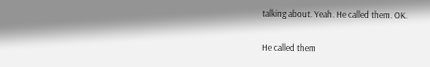talking about. Yeah. He called them. OK.

He called them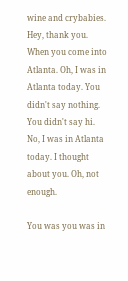wine and crybabies. Hey, thank you. When you come into Atlanta. Oh, I was in Atlanta today. You didn't say nothing. You didn't say hi. No, I was in Atlanta today. I thought about you. Oh, not enough.

You was you was in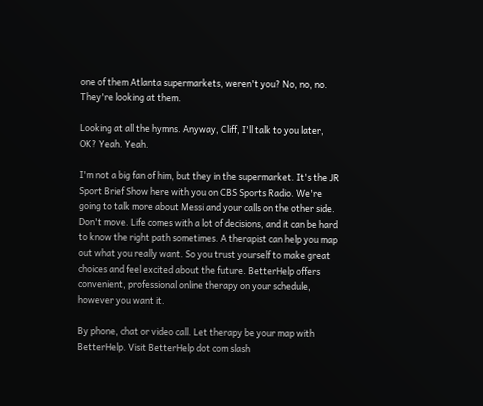one of them Atlanta supermarkets, weren't you? No, no, no. They're looking at them.

Looking at all the hymns. Anyway, Cliff, I'll talk to you later, OK? Yeah. Yeah.

I'm not a big fan of him, but they in the supermarket. It's the JR Sport Brief Show here with you on CBS Sports Radio. We're going to talk more about Messi and your calls on the other side. Don't move. Life comes with a lot of decisions, and it can be hard to know the right path sometimes. A therapist can help you map out what you really want. So you trust yourself to make great choices and feel excited about the future. BetterHelp offers convenient, professional online therapy on your schedule, however you want it.

By phone, chat or video call. Let therapy be your map with BetterHelp. Visit BetterHelp dot com slash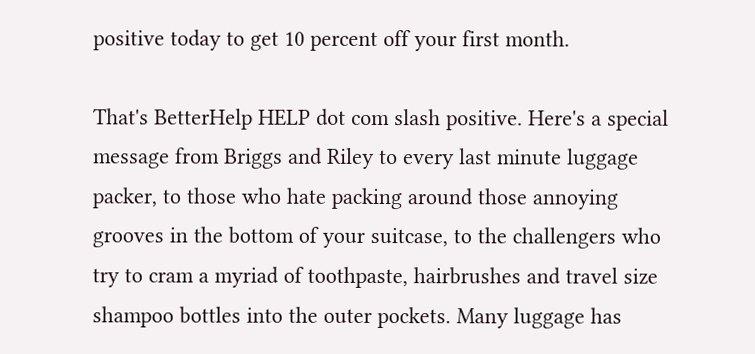positive today to get 10 percent off your first month.

That's BetterHelp HELP dot com slash positive. Here's a special message from Briggs and Riley to every last minute luggage packer, to those who hate packing around those annoying grooves in the bottom of your suitcase, to the challengers who try to cram a myriad of toothpaste, hairbrushes and travel size shampoo bottles into the outer pockets. Many luggage has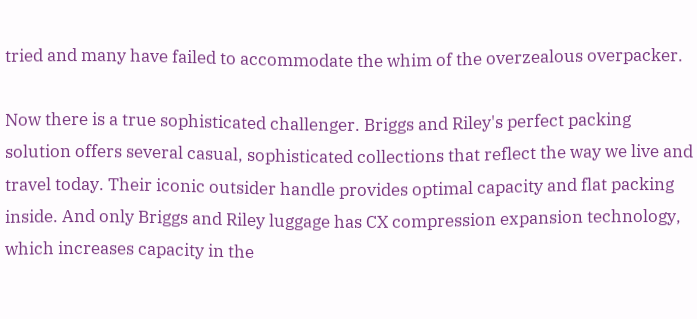tried and many have failed to accommodate the whim of the overzealous overpacker.

Now there is a true sophisticated challenger. Briggs and Riley's perfect packing solution offers several casual, sophisticated collections that reflect the way we live and travel today. Their iconic outsider handle provides optimal capacity and flat packing inside. And only Briggs and Riley luggage has CX compression expansion technology, which increases capacity in the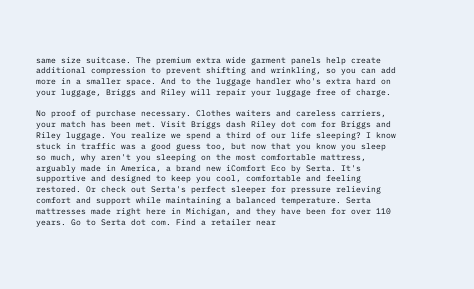same size suitcase. The premium extra wide garment panels help create additional compression to prevent shifting and wrinkling, so you can add more in a smaller space. And to the luggage handler who's extra hard on your luggage, Briggs and Riley will repair your luggage free of charge.

No proof of purchase necessary. Clothes waiters and careless carriers, your match has been met. Visit Briggs dash Riley dot com for Briggs and Riley luggage. You realize we spend a third of our life sleeping? I know stuck in traffic was a good guess too, but now that you know you sleep so much, why aren't you sleeping on the most comfortable mattress, arguably made in America, a brand new iComfort Eco by Serta. It's supportive and designed to keep you cool, comfortable and feeling restored. Or check out Serta's perfect sleeper for pressure relieving comfort and support while maintaining a balanced temperature. Serta mattresses made right here in Michigan, and they have been for over 110 years. Go to Serta dot com. Find a retailer near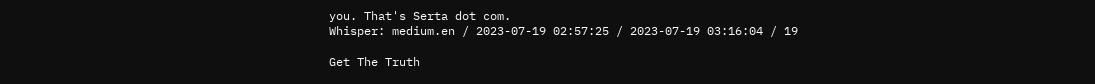you. That's Serta dot com.
Whisper: medium.en / 2023-07-19 02:57:25 / 2023-07-19 03:16:04 / 19

Get The Truth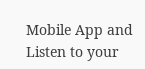Mobile App and Listen to your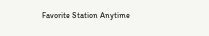Favorite Station Anytime